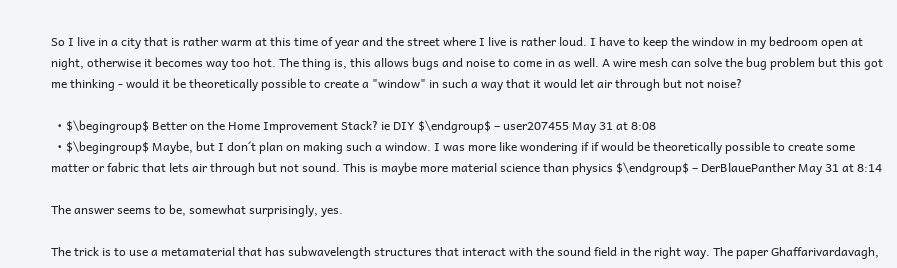So I live in a city that is rather warm at this time of year and the street where I live is rather loud. I have to keep the window in my bedroom open at night, otherwise it becomes way too hot. The thing is, this allows bugs and noise to come in as well. A wire mesh can solve the bug problem but this got me thinking - would it be theoretically possible to create a "window" in such a way that it would let air through but not noise?

  • $\begingroup$ Better on the Home Improvement Stack? ie DIY $\endgroup$ – user207455 May 31 at 8:08
  • $\begingroup$ Maybe, but I don´t plan on making such a window. I was more like wondering if if would be theoretically possible to create some matter or fabric that lets air through but not sound. This is maybe more material science than physics $\endgroup$ – DerBlauePanther May 31 at 8:14

The answer seems to be, somewhat surprisingly, yes.

The trick is to use a metamaterial that has subwavelength structures that interact with the sound field in the right way. The paper Ghaffarivardavagh,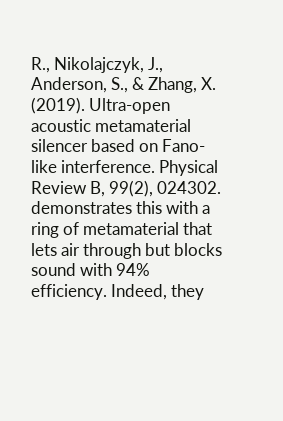R., Nikolajczyk, J., Anderson, S., & Zhang, X. (2019). Ultra-open acoustic metamaterial silencer based on Fano-like interference. Physical Review B, 99(2), 024302. demonstrates this with a ring of metamaterial that lets air through but blocks sound with 94% efficiency. Indeed, they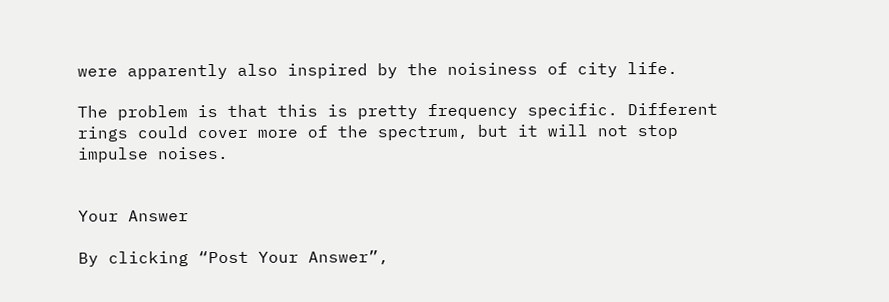were apparently also inspired by the noisiness of city life.

The problem is that this is pretty frequency specific. Different rings could cover more of the spectrum, but it will not stop impulse noises.


Your Answer

By clicking “Post Your Answer”,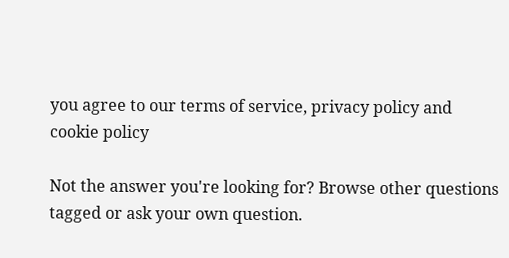you agree to our terms of service, privacy policy and cookie policy

Not the answer you're looking for? Browse other questions tagged or ask your own question.